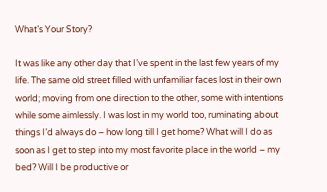What’s Your Story?

It was like any other day that I’ve spent in the last few years of my life. The same old street filled with unfamiliar faces lost in their own world; moving from one direction to the other, some with intentions while some aimlessly. I was lost in my world too, ruminating about things I’d always do – how long till I get home? What will I do as soon as I get to step into my most favorite place in the world – my bed? Will I be productive or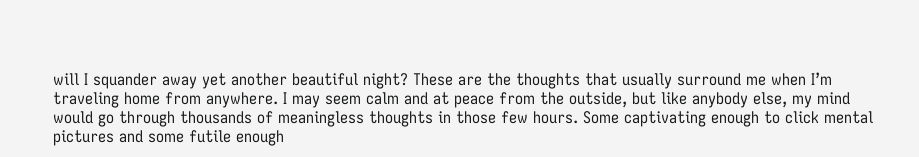will I squander away yet another beautiful night? These are the thoughts that usually surround me when I’m traveling home from anywhere. I may seem calm and at peace from the outside, but like anybody else, my mind would go through thousands of meaningless thoughts in those few hours. Some captivating enough to click mental pictures and some futile enough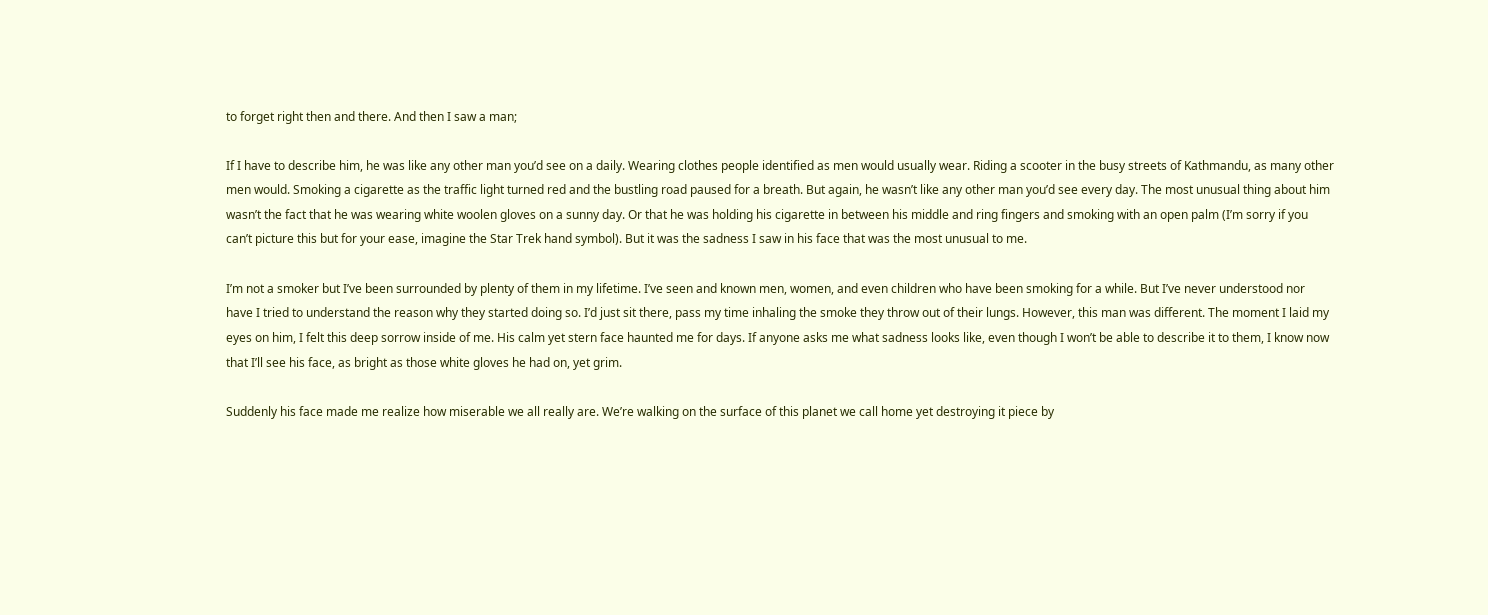to forget right then and there. And then I saw a man;

If I have to describe him, he was like any other man you’d see on a daily. Wearing clothes people identified as men would usually wear. Riding a scooter in the busy streets of Kathmandu, as many other men would. Smoking a cigarette as the traffic light turned red and the bustling road paused for a breath. But again, he wasn’t like any other man you’d see every day. The most unusual thing about him wasn’t the fact that he was wearing white woolen gloves on a sunny day. Or that he was holding his cigarette in between his middle and ring fingers and smoking with an open palm (I’m sorry if you can’t picture this but for your ease, imagine the Star Trek hand symbol). But it was the sadness I saw in his face that was the most unusual to me.

I’m not a smoker but I’ve been surrounded by plenty of them in my lifetime. I’ve seen and known men, women, and even children who have been smoking for a while. But I’ve never understood nor have I tried to understand the reason why they started doing so. I’d just sit there, pass my time inhaling the smoke they throw out of their lungs. However, this man was different. The moment I laid my eyes on him, I felt this deep sorrow inside of me. His calm yet stern face haunted me for days. If anyone asks me what sadness looks like, even though I won’t be able to describe it to them, I know now that I’ll see his face, as bright as those white gloves he had on, yet grim.

Suddenly his face made me realize how miserable we all really are. We’re walking on the surface of this planet we call home yet destroying it piece by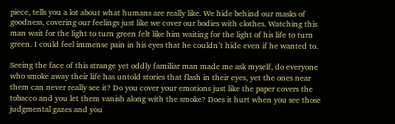piece, tells you a lot about what humans are really like. We hide behind our masks of goodness, covering our feelings just like we cover our bodies with clothes. Watching this man wait for the light to turn green felt like him waiting for the light of his life to turn green. I could feel immense pain in his eyes that he couldn’t hide even if he wanted to.

Seeing the face of this strange yet oddly familiar man made me ask myself, do everyone who smoke away their life has untold stories that flash in their eyes, yet the ones near them can never really see it? Do you cover your emotions just like the paper covers the tobacco and you let them vanish along with the smoke? Does it hurt when you see those judgmental gazes and you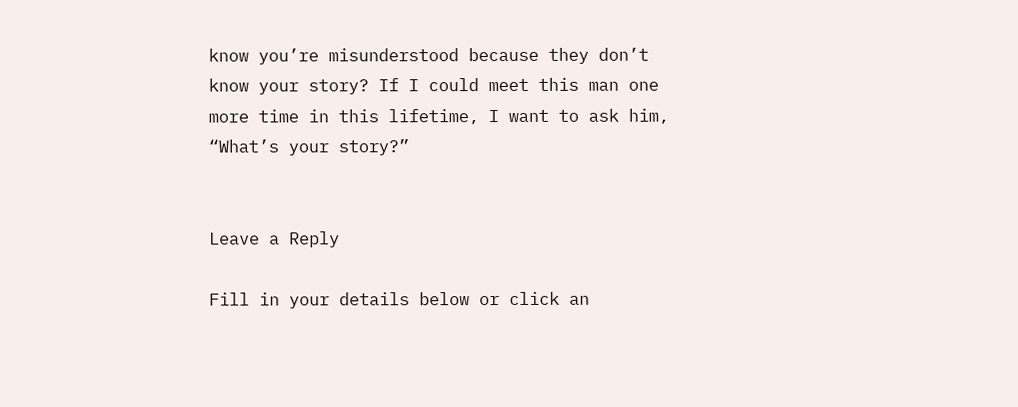know you’re misunderstood because they don’t know your story? If I could meet this man one more time in this lifetime, I want to ask him, “What’s your story?”


Leave a Reply

Fill in your details below or click an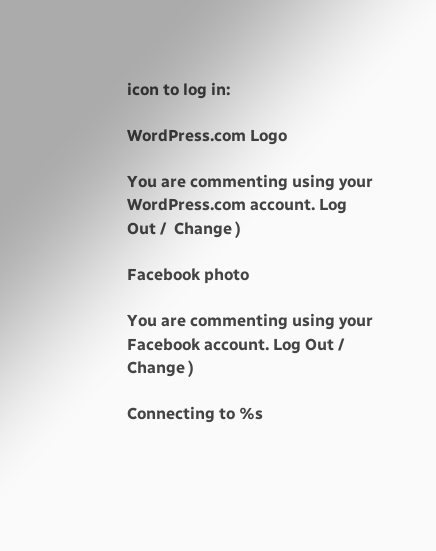icon to log in:

WordPress.com Logo

You are commenting using your WordPress.com account. Log Out /  Change )

Facebook photo

You are commenting using your Facebook account. Log Out /  Change )

Connecting to %s